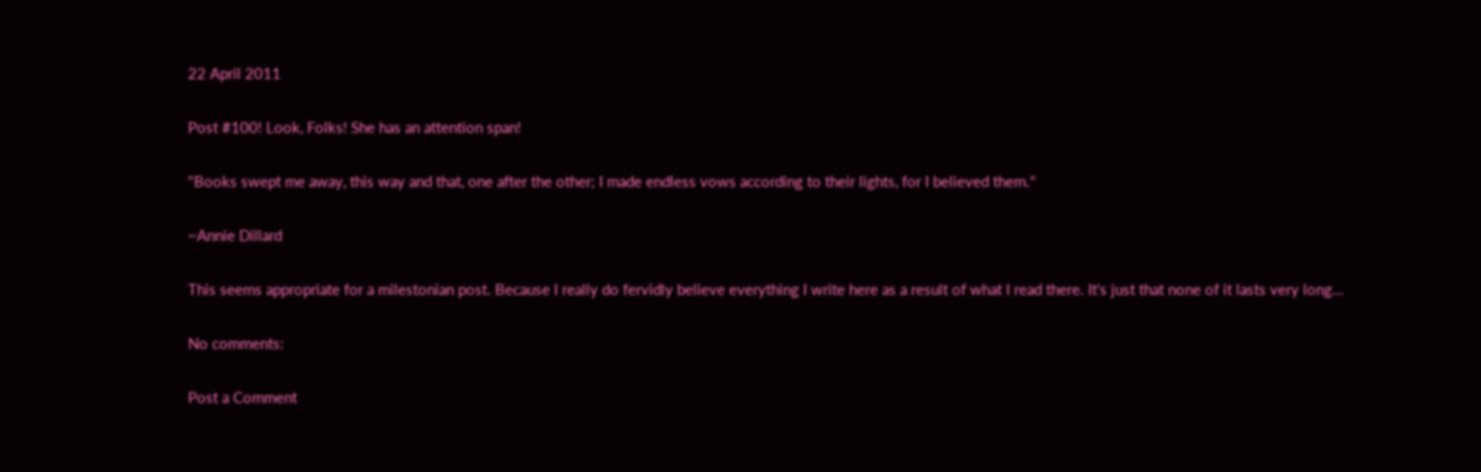22 April 2011

Post #100! Look, Folks! She has an attention span!

"Books swept me away, this way and that, one after the other; I made endless vows according to their lights, for I believed them."

~Annie Dillard

This seems appropriate for a milestonian post. Because I really do fervidly believe everything I write here as a result of what I read there. It's just that none of it lasts very long...

No comments:

Post a Comment